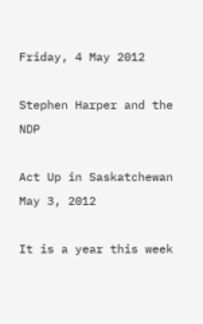Friday, 4 May 2012

Stephen Harper and the NDP

Act Up in Saskatchewan
May 3, 2012

It is a year this week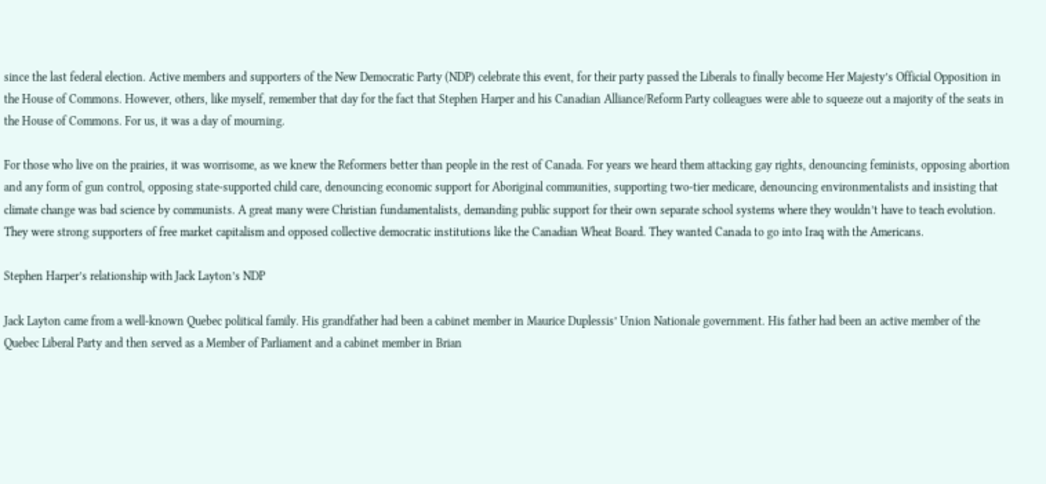since the last federal election. Active members and supporters of the New Democratic Party (NDP) celebrate this event, for their party passed the Liberals to finally become Her Majesty’s Official Opposition in the House of Commons. However, others, like myself, remember that day for the fact that Stephen Harper and his Canadian Alliance/Reform Party colleagues were able to squeeze out a majority of the seats in the House of Commons. For us, it was a day of mourning.

For those who live on the prairies, it was worrisome, as we knew the Reformers better than people in the rest of Canada. For years we heard them attacking gay rights, denouncing feminists, opposing abortion and any form of gun control, opposing state-supported child care, denouncing economic support for Aboriginal communities, supporting two-tier medicare, denouncing environmentalists and insisting that climate change was bad science by communists. A great many were Christian fundamentalists, demanding public support for their own separate school systems where they wouldn’t have to teach evolution. They were strong supporters of free market capitalism and opposed collective democratic institutions like the Canadian Wheat Board. They wanted Canada to go into Iraq with the Americans.

Stephen Harper’s relationship with Jack Layton’s NDP

Jack Layton came from a well-known Quebec political family. His grandfather had been a cabinet member in Maurice Duplessis’ Union Nationale government. His father had been an active member of the Quebec Liberal Party and then served as a Member of Parliament and a cabinet member in Brian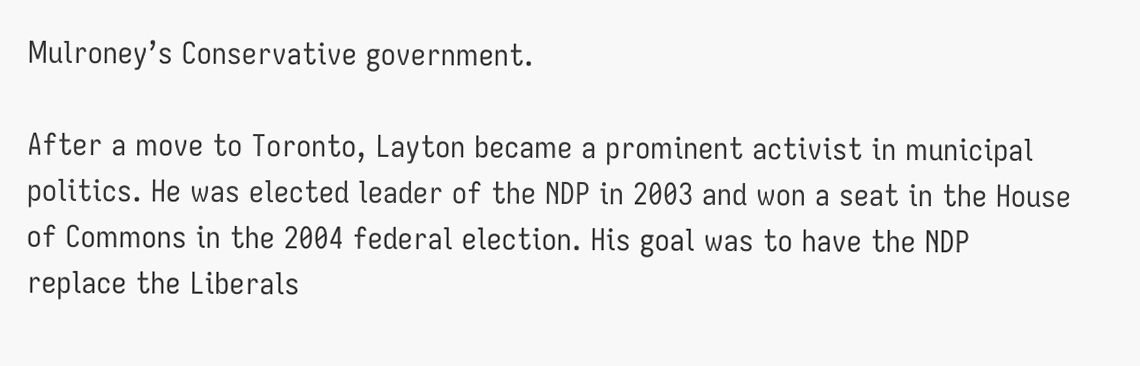Mulroney’s Conservative government.

After a move to Toronto, Layton became a prominent activist in municipal politics. He was elected leader of the NDP in 2003 and won a seat in the House of Commons in the 2004 federal election. His goal was to have the NDP replace the Liberals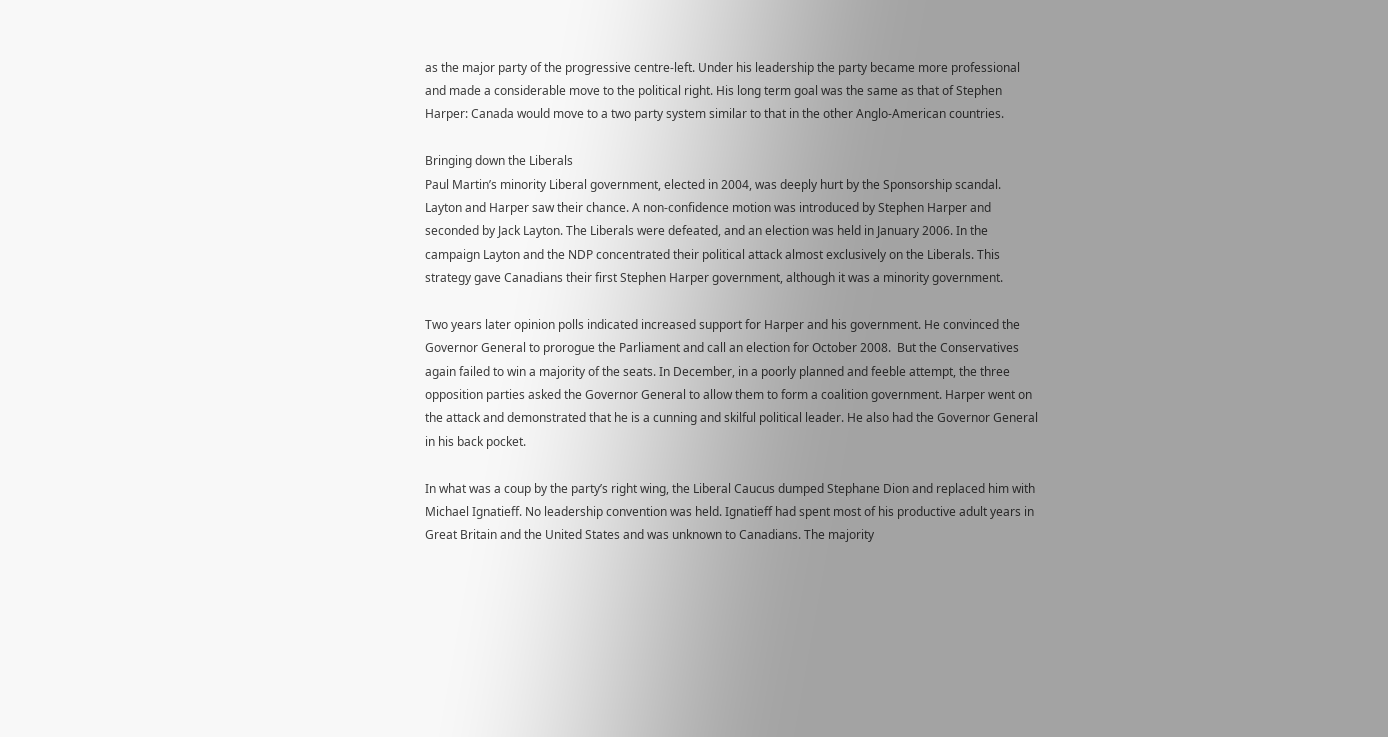as the major party of the progressive centre-left. Under his leadership the party became more professional and made a considerable move to the political right. His long term goal was the same as that of Stephen Harper: Canada would move to a two party system similar to that in the other Anglo-American countries.

Bringing down the Liberals
Paul Martin’s minority Liberal government, elected in 2004, was deeply hurt by the Sponsorship scandal. Layton and Harper saw their chance. A non-confidence motion was introduced by Stephen Harper and seconded by Jack Layton. The Liberals were defeated, and an election was held in January 2006. In the campaign Layton and the NDP concentrated their political attack almost exclusively on the Liberals. This strategy gave Canadians their first Stephen Harper government, although it was a minority government.

Two years later opinion polls indicated increased support for Harper and his government. He convinced the Governor General to prorogue the Parliament and call an election for October 2008.  But the Conservatives again failed to win a majority of the seats. In December, in a poorly planned and feeble attempt, the three opposition parties asked the Governor General to allow them to form a coalition government. Harper went on the attack and demonstrated that he is a cunning and skilful political leader. He also had the Governor General in his back pocket.

In what was a coup by the party’s right wing, the Liberal Caucus dumped Stephane Dion and replaced him with Michael Ignatieff. No leadership convention was held. Ignatieff had spent most of his productive adult years in Great Britain and the United States and was unknown to Canadians. The majority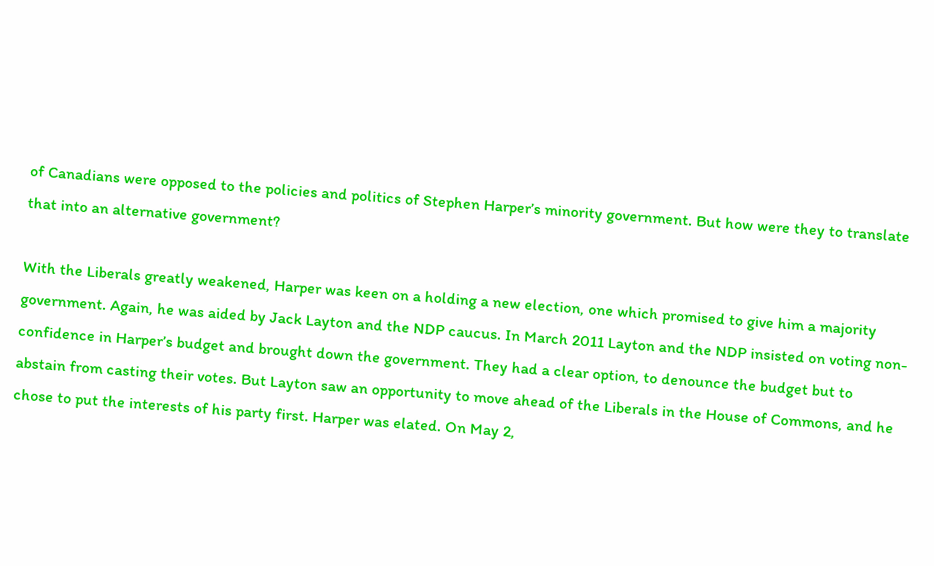of Canadians were opposed to the policies and politics of Stephen Harper’s minority government. But how were they to translate that into an alternative government?

With the Liberals greatly weakened, Harper was keen on a holding a new election, one which promised to give him a majority government. Again, he was aided by Jack Layton and the NDP caucus. In March 2011 Layton and the NDP insisted on voting non-confidence in Harper’s budget and brought down the government. They had a clear option, to denounce the budget but to abstain from casting their votes. But Layton saw an opportunity to move ahead of the Liberals in the House of Commons, and he chose to put the interests of his party first. Harper was elated. On May 2,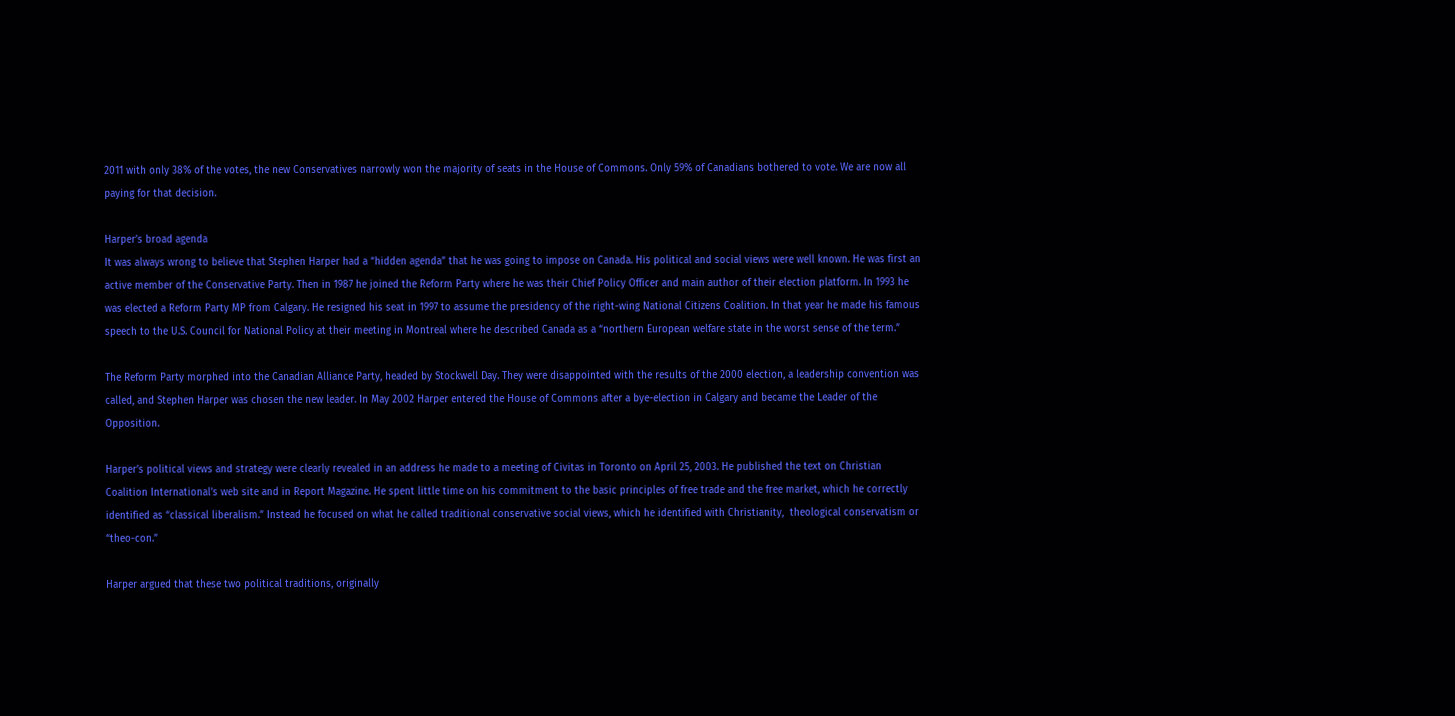2011 with only 38% of the votes, the new Conservatives narrowly won the majority of seats in the House of Commons. Only 59% of Canadians bothered to vote. We are now all paying for that decision.

Harper’s broad agenda
It was always wrong to believe that Stephen Harper had a “hidden agenda” that he was going to impose on Canada. His political and social views were well known. He was first an active member of the Conservative Party. Then in 1987 he joined the Reform Party where he was their Chief Policy Officer and main author of their election platform. In 1993 he was elected a Reform Party MP from Calgary. He resigned his seat in 1997 to assume the presidency of the right-wing National Citizens Coalition. In that year he made his famous speech to the U.S. Council for National Policy at their meeting in Montreal where he described Canada as a “northern European welfare state in the worst sense of the term.”

The Reform Party morphed into the Canadian Alliance Party, headed by Stockwell Day. They were disappointed with the results of the 2000 election, a leadership convention was called, and Stephen Harper was chosen the new leader. In May 2002 Harper entered the House of Commons after a bye-election in Calgary and became the Leader of the Opposition.

Harper’s political views and strategy were clearly revealed in an address he made to a meeting of Civitas in Toronto on April 25, 2003. He published the text on Christian Coalition International’s web site and in Report Magazine. He spent little time on his commitment to the basic principles of free trade and the free market, which he correctly identified as “classical liberalism.” Instead he focused on what he called traditional conservative social views, which he identified with Christianity,  theological conservatism or “theo-con.”

Harper argued that these two political traditions, originally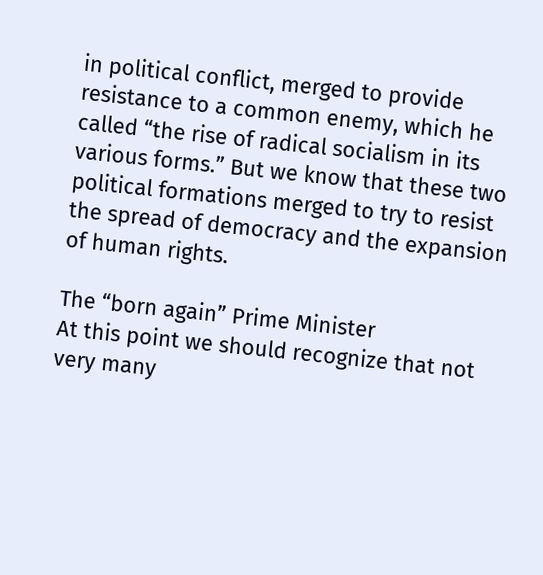in political conflict, merged to provide resistance to a common enemy, which he called “the rise of radical socialism in its various forms.” But we know that these two political formations merged to try to resist the spread of democracy and the expansion of human rights.

The “born again” Prime Minister
At this point we should recognize that not very many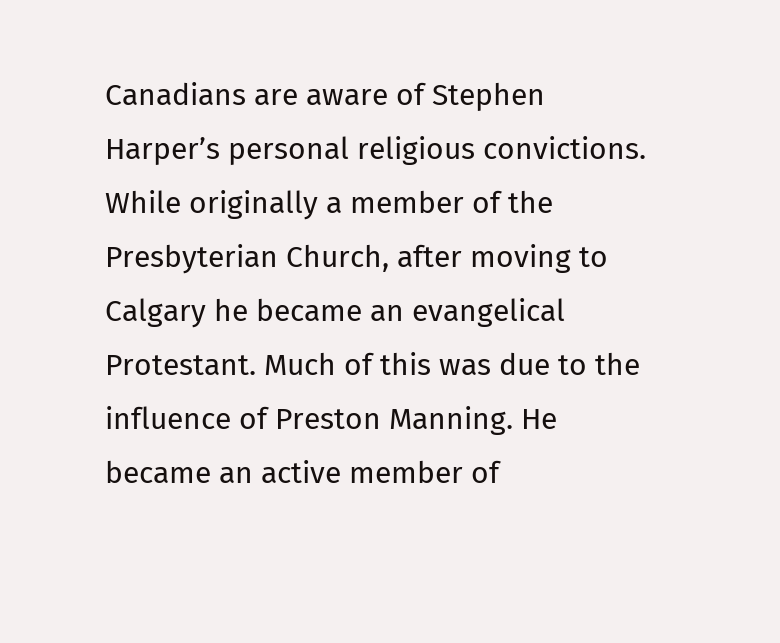Canadians are aware of Stephen Harper’s personal religious convictions. While originally a member of the Presbyterian Church, after moving to Calgary he became an evangelical Protestant. Much of this was due to the influence of Preston Manning. He became an active member of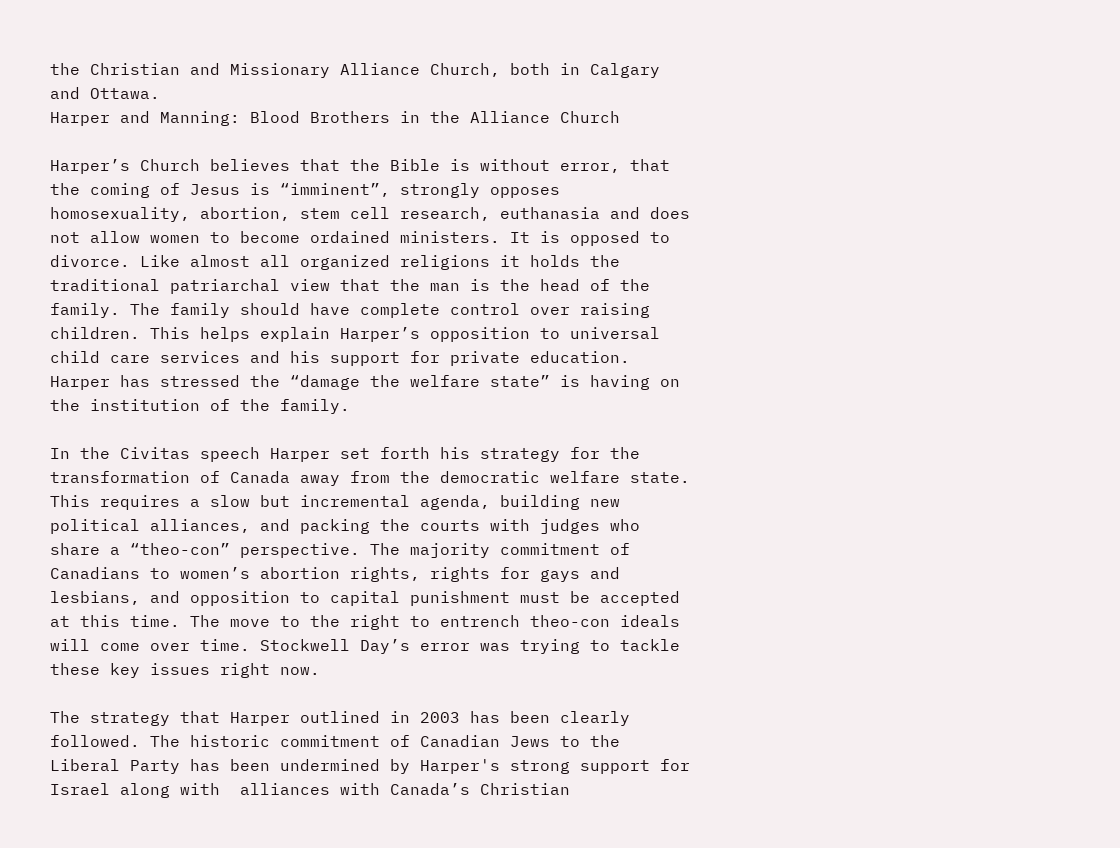the Christian and Missionary Alliance Church, both in Calgary and Ottawa.
Harper and Manning: Blood Brothers in the Alliance Church

Harper’s Church believes that the Bible is without error, that the coming of Jesus is “imminent”, strongly opposes homosexuality, abortion, stem cell research, euthanasia and does not allow women to become ordained ministers. It is opposed to divorce. Like almost all organized religions it holds the traditional patriarchal view that the man is the head of the family. The family should have complete control over raising children. This helps explain Harper’s opposition to universal child care services and his support for private education.  Harper has stressed the “damage the welfare state” is having on the institution of the family.

In the Civitas speech Harper set forth his strategy for the transformation of Canada away from the democratic welfare state. This requires a slow but incremental agenda, building new political alliances, and packing the courts with judges who share a “theo-con” perspective. The majority commitment of Canadians to women’s abortion rights, rights for gays and lesbians, and opposition to capital punishment must be accepted at this time. The move to the right to entrench theo-con ideals will come over time. Stockwell Day’s error was trying to tackle these key issues right now.

The strategy that Harper outlined in 2003 has been clearly followed. The historic commitment of Canadian Jews to the Liberal Party has been undermined by Harper's strong support for Israel along with  alliances with Canada’s Christian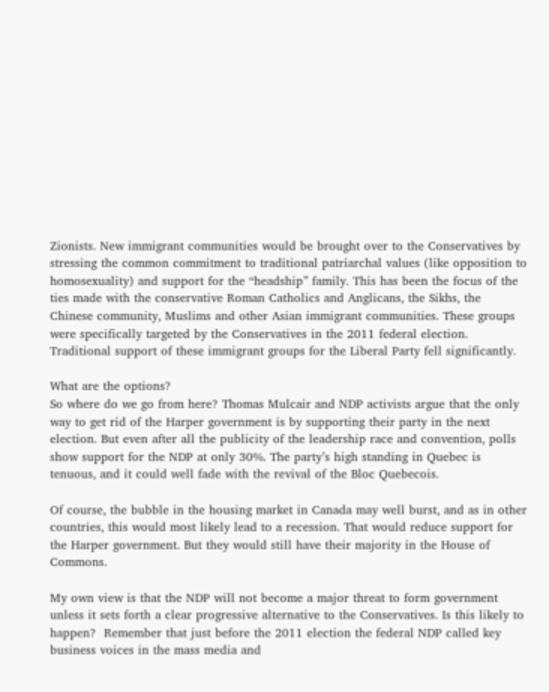Zionists. New immigrant communities would be brought over to the Conservatives by stressing the common commitment to traditional patriarchal values (like opposition to homosexuality) and support for the “headship” family. This has been the focus of the ties made with the conservative Roman Catholics and Anglicans, the Sikhs, the Chinese community, Muslims and other Asian immigrant communities. These groups were specifically targeted by the Conservatives in the 2011 federal election. Traditional support of these immigrant groups for the Liberal Party fell significantly.

What are the options?
So where do we go from here? Thomas Mulcair and NDP activists argue that the only way to get rid of the Harper government is by supporting their party in the next election. But even after all the publicity of the leadership race and convention, polls show support for the NDP at only 30%. The party’s high standing in Quebec is tenuous, and it could well fade with the revival of the Bloc Quebecois.

Of course, the bubble in the housing market in Canada may well burst, and as in other countries, this would most likely lead to a recession. That would reduce support for the Harper government. But they would still have their majority in the House of Commons.

My own view is that the NDP will not become a major threat to form government unless it sets forth a clear progressive alternative to the Conservatives. Is this likely to happen?  Remember that just before the 2011 election the federal NDP called key business voices in the mass media and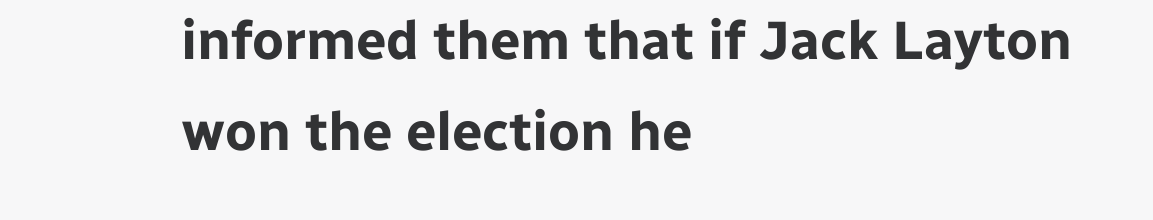informed them that if Jack Layton won the election he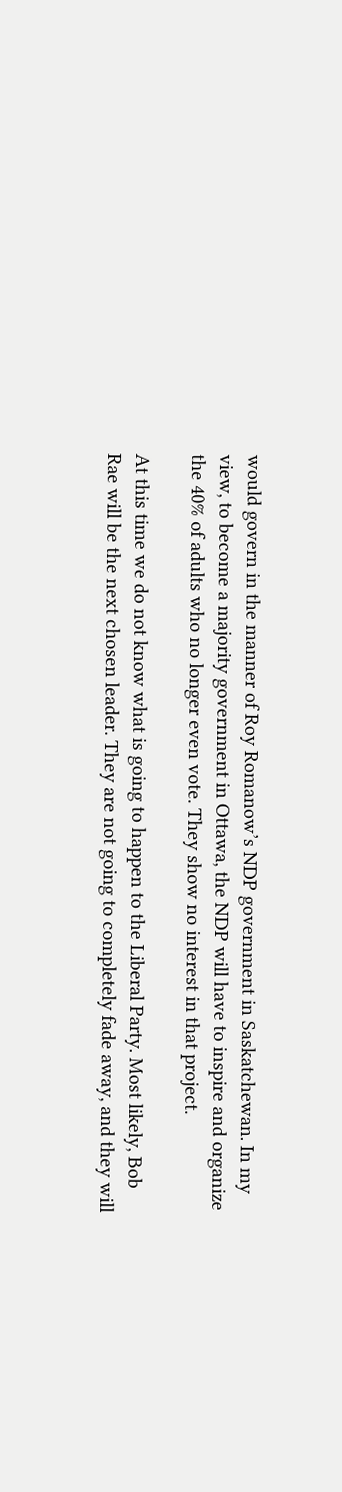would govern in the manner of Roy Romanow’s NDP government in Saskatchewan. In my view, to become a majority government in Ottawa, the NDP will have to inspire and organize the 40% of adults who no longer even vote. They show no interest in that project.

At this time we do not know what is going to happen to the Liberal Party. Most likely, Bob Rae will be the next chosen leader. They are not going to completely fade away, and they will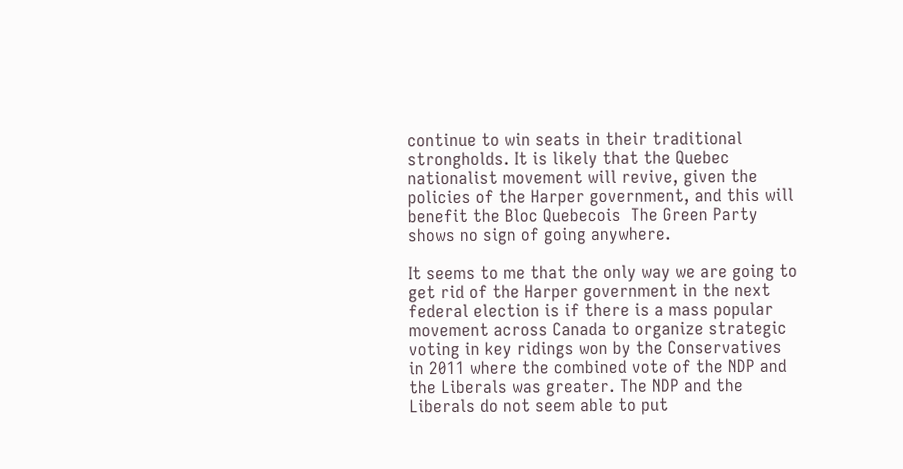continue to win seats in their traditional strongholds. It is likely that the Quebec nationalist movement will revive, given the policies of the Harper government, and this will benefit the Bloc Quebecois  The Green Party shows no sign of going anywhere.

It seems to me that the only way we are going to get rid of the Harper government in the next federal election is if there is a mass popular movement across Canada to organize strategic voting in key ridings won by the Conservatives in 2011 where the combined vote of the NDP and the Liberals was greater. The NDP and the Liberals do not seem able to put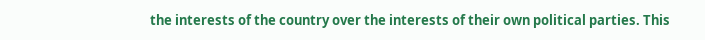the interests of the country over the interests of their own political parties. This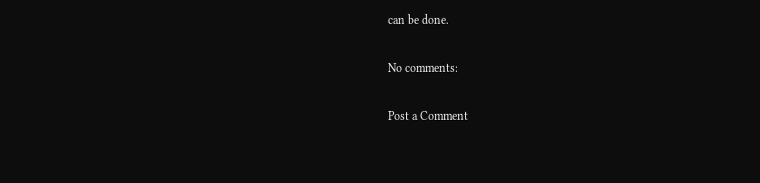can be done.

No comments:

Post a Comment